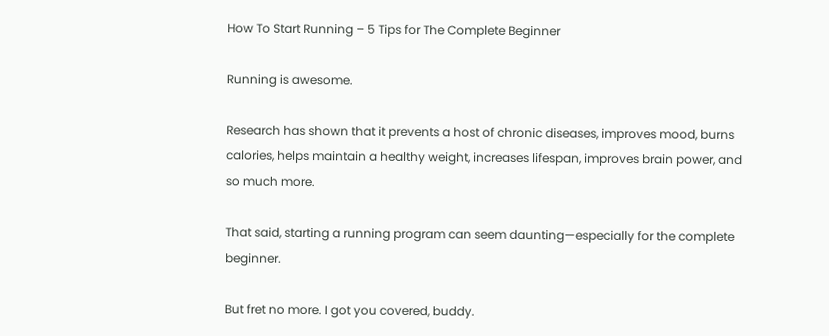How To Start Running – 5 Tips for The Complete Beginner

Running is awesome.

Research has shown that it prevents a host of chronic diseases, improves mood, burns calories, helps maintain a healthy weight, increases lifespan, improves brain power, and so much more.

That said, starting a running program can seem daunting—especially for the complete beginner.

But fret no more. I got you covered, buddy.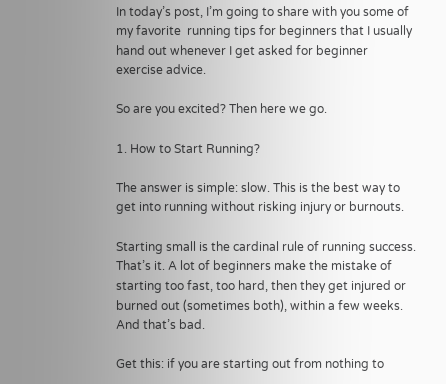In today’s post, I’m going to share with you some of my favorite  running tips for beginners that I usually hand out whenever I get asked for beginner exercise advice.

So are you excited? Then here we go.

1. How to Start Running?

The answer is simple: slow. This is the best way to get into running without risking injury or burnouts.

Starting small is the cardinal rule of running success. That’s it. A lot of beginners make the mistake of starting too fast, too hard, then they get injured or burned out (sometimes both), within a few weeks. And that’s bad.

Get this: if you are starting out from nothing to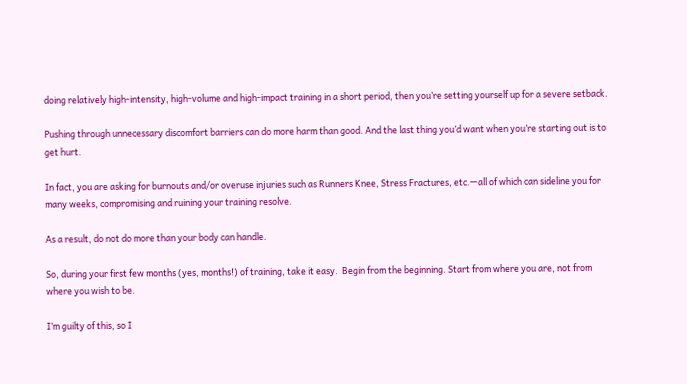doing relatively high-intensity, high-volume and high-impact training in a short period, then you’re setting yourself up for a severe setback.

Pushing through unnecessary discomfort barriers can do more harm than good. And the last thing you’d want when you’re starting out is to get hurt.

In fact, you are asking for burnouts and/or overuse injuries such as Runners Knee, Stress Fractures, etc.—all of which can sideline you for many weeks, compromising and ruining your training resolve.

As a result, do not do more than your body can handle.

So, during your first few months (yes, months!) of training, take it easy.  Begin from the beginning. Start from where you are, not from where you wish to be.

I’m guilty of this, so I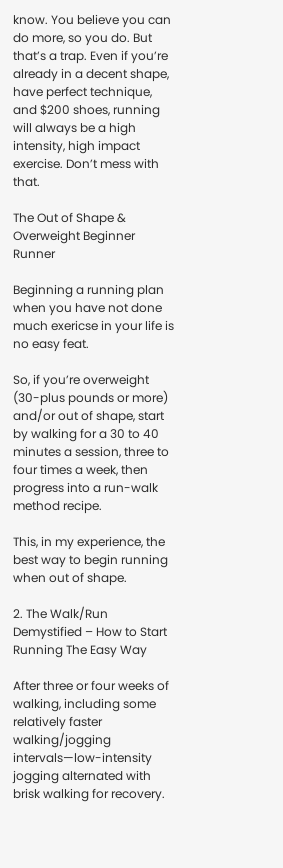know. You believe you can do more, so you do. But that’s a trap. Even if you’re already in a decent shape, have perfect technique, and $200 shoes, running will always be a high intensity, high impact exercise. Don’t mess with that.

The Out of Shape & Overweight Beginner Runner

Beginning a running plan when you have not done much exericse in your life is no easy feat.

So, if you’re overweight (30-plus pounds or more) and/or out of shape, start by walking for a 30 to 40 minutes a session, three to four times a week, then progress into a run-walk method recipe.

This, in my experience, the best way to begin running when out of shape.

2. The Walk/Run Demystified – How to Start Running The Easy Way

After three or four weeks of walking, including some relatively faster walking/jogging intervals—low-intensity jogging alternated with brisk walking for recovery.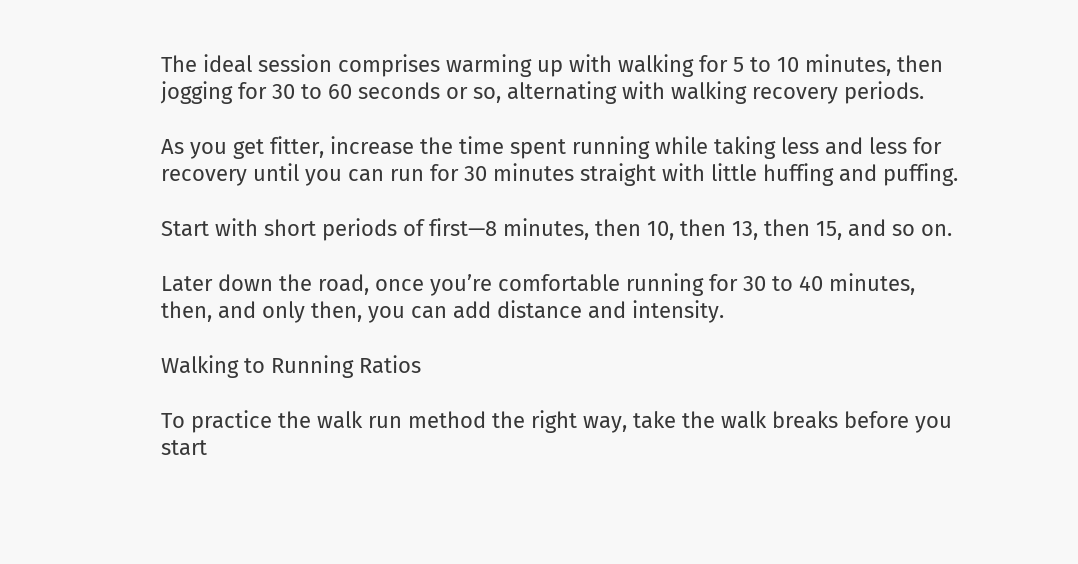The ideal session comprises warming up with walking for 5 to 10 minutes, then jogging for 30 to 60 seconds or so, alternating with walking recovery periods.

As you get fitter, increase the time spent running while taking less and less for recovery until you can run for 30 minutes straight with little huffing and puffing.

Start with short periods of first—8 minutes, then 10, then 13, then 15, and so on.

Later down the road, once you’re comfortable running for 30 to 40 minutes, then, and only then, you can add distance and intensity.

Walking to Running Ratios

To practice the walk run method the right way, take the walk breaks before you start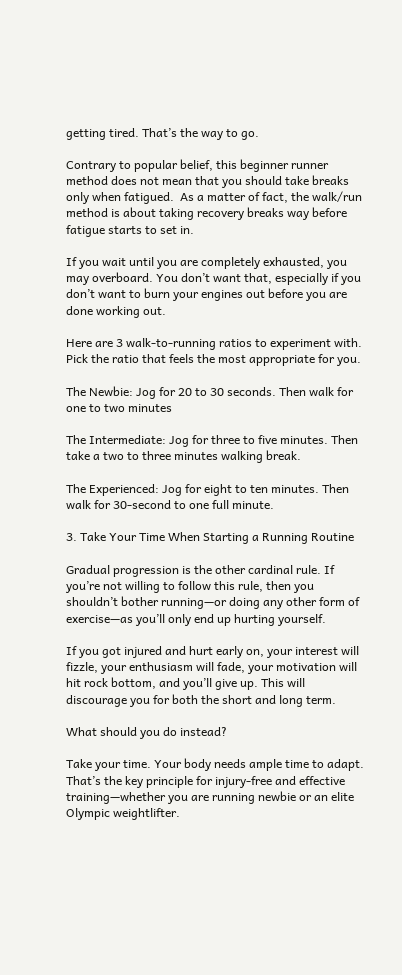getting tired. That’s the way to go.

Contrary to popular belief, this beginner runner method does not mean that you should take breaks only when fatigued.  As a matter of fact, the walk/run method is about taking recovery breaks way before fatigue starts to set in.

If you wait until you are completely exhausted, you may overboard. You don’t want that, especially if you don’t want to burn your engines out before you are done working out.

Here are 3 walk-to-running ratios to experiment with. Pick the ratio that feels the most appropriate for you.

The Newbie: Jog for 20 to 30 seconds. Then walk for one to two minutes

The Intermediate: Jog for three to five minutes. Then take a two to three minutes walking break.

The Experienced: Jog for eight to ten minutes. Then walk for 30-second to one full minute.

3. Take Your Time When Starting a Running Routine

Gradual progression is the other cardinal rule. If you’re not willing to follow this rule, then you shouldn’t bother running—or doing any other form of exercise—as you’ll only end up hurting yourself.

If you got injured and hurt early on, your interest will fizzle, your enthusiasm will fade, your motivation will hit rock bottom, and you’ll give up. This will discourage you for both the short and long term.

What should you do instead?

Take your time. Your body needs ample time to adapt. That’s the key principle for injury-free and effective training—whether you are running newbie or an elite Olympic weightlifter.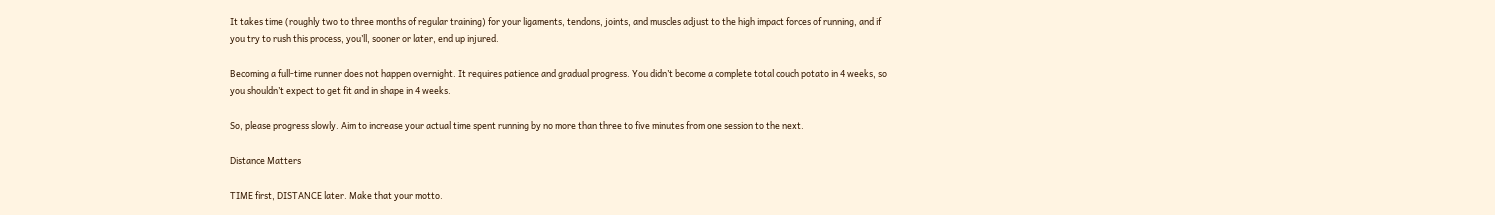It takes time (roughly two to three months of regular training) for your ligaments, tendons, joints, and muscles adjust to the high impact forces of running, and if you try to rush this process, you’ll, sooner or later, end up injured.

Becoming a full-time runner does not happen overnight. It requires patience and gradual progress. You didn’t become a complete total couch potato in 4 weeks, so you shouldn’t expect to get fit and in shape in 4 weeks.

So, please progress slowly. Aim to increase your actual time spent running by no more than three to five minutes from one session to the next.

Distance Matters

TIME first, DISTANCE later. Make that your motto.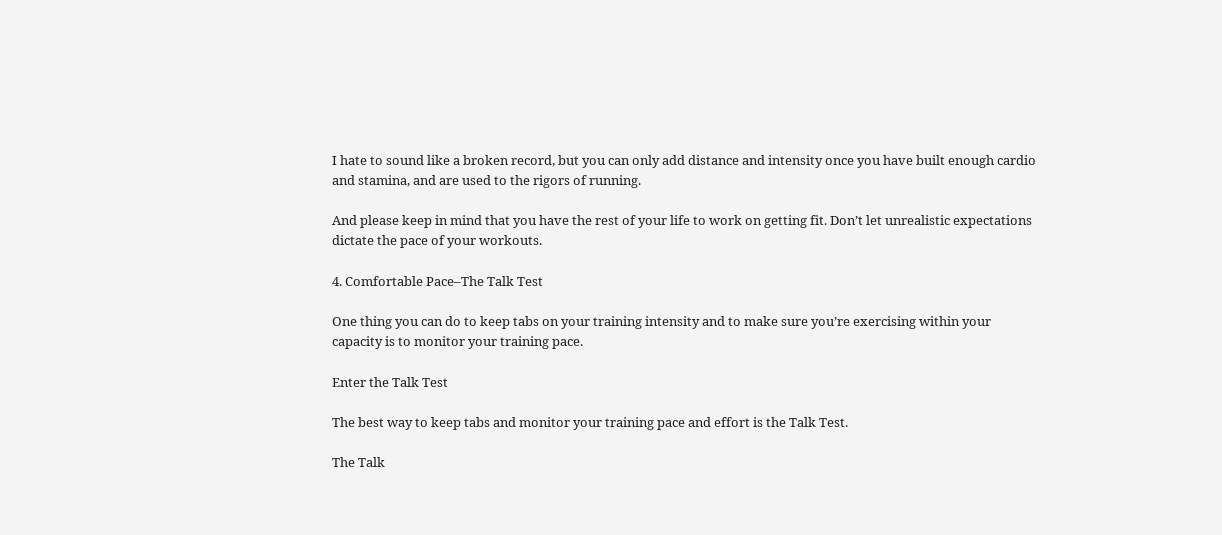I hate to sound like a broken record, but you can only add distance and intensity once you have built enough cardio and stamina, and are used to the rigors of running.

And please keep in mind that you have the rest of your life to work on getting fit. Don’t let unrealistic expectations dictate the pace of your workouts.

4. Comfortable Pace–The Talk Test

One thing you can do to keep tabs on your training intensity and to make sure you’re exercising within your capacity is to monitor your training pace.

Enter the Talk Test

The best way to keep tabs and monitor your training pace and effort is the Talk Test.

The Talk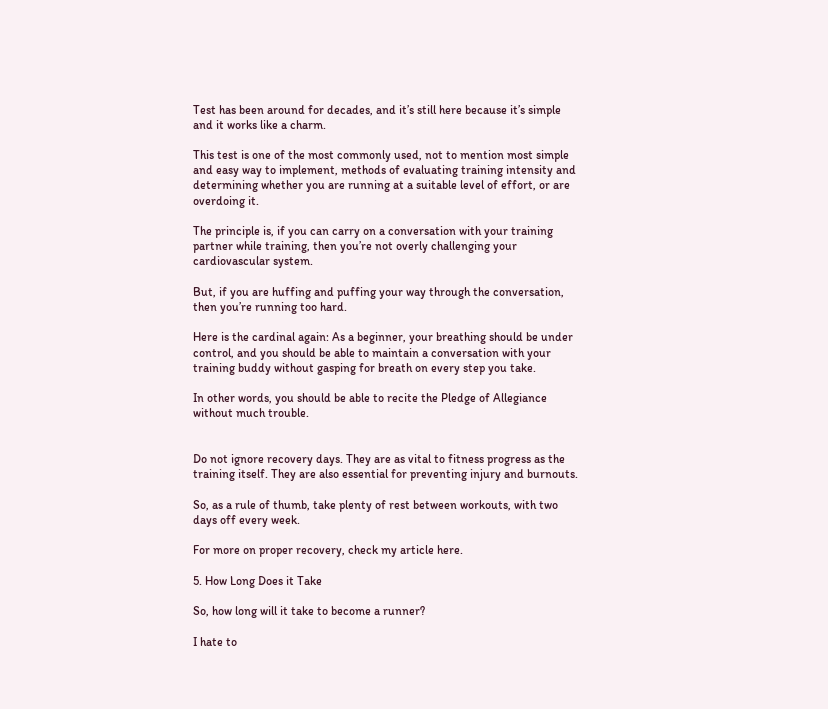Test has been around for decades, and it’s still here because it’s simple and it works like a charm.

This test is one of the most commonly used, not to mention most simple and easy way to implement, methods of evaluating training intensity and determining whether you are running at a suitable level of effort, or are overdoing it.

The principle is, if you can carry on a conversation with your training partner while training, then you’re not overly challenging your cardiovascular system.

But, if you are huffing and puffing your way through the conversation, then you’re running too hard.

Here is the cardinal again: As a beginner, your breathing should be under control, and you should be able to maintain a conversation with your training buddy without gasping for breath on every step you take.

In other words, you should be able to recite the Pledge of Allegiance without much trouble.


Do not ignore recovery days. They are as vital to fitness progress as the training itself. They are also essential for preventing injury and burnouts.

So, as a rule of thumb, take plenty of rest between workouts, with two days off every week.

For more on proper recovery, check my article here.

5. How Long Does it Take

So, how long will it take to become a runner?

I hate to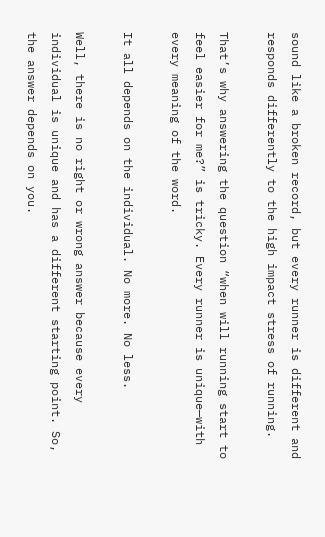sound like a broken record, but every runner is different and responds differently to the high impact stress of running.

That’s why answering the question “when will running start to feel easier for me?” is tricky. Every runner is unique—with every meaning of the word.

It all depends on the individual. No more. No less.

Well, there is no right or wrong answer because every individual is unique and has a different starting point. So, the answer depends on you.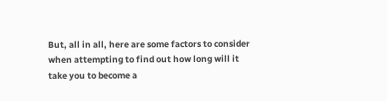But, all in all, here are some factors to consider when attempting to find out how long will it take you to become a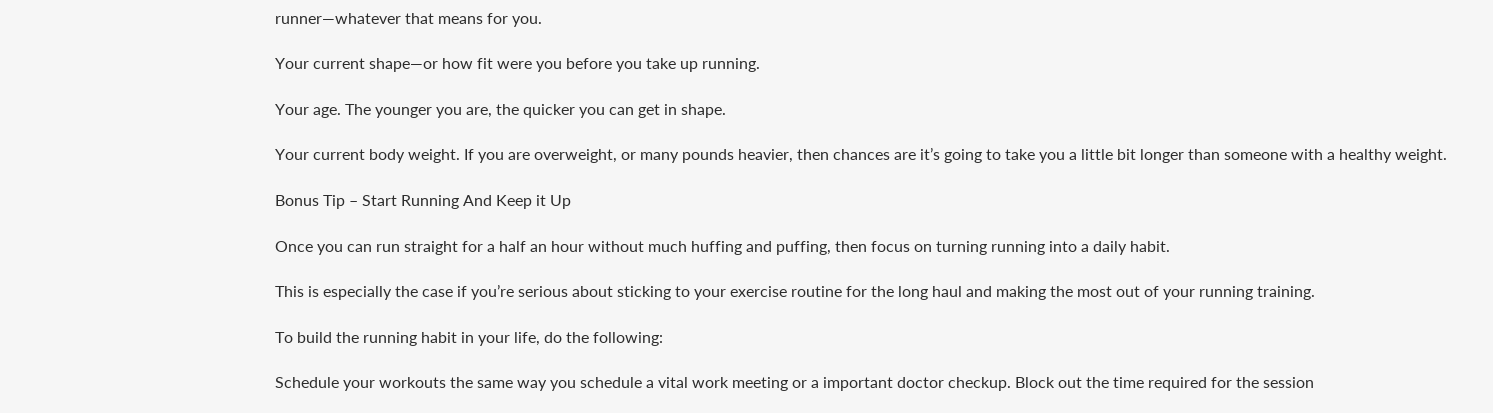runner—whatever that means for you.

Your current shape—or how fit were you before you take up running.

Your age. The younger you are, the quicker you can get in shape.

Your current body weight. If you are overweight, or many pounds heavier, then chances are it’s going to take you a little bit longer than someone with a healthy weight.

Bonus Tip – Start Running And Keep it Up

Once you can run straight for a half an hour without much huffing and puffing, then focus on turning running into a daily habit.

This is especially the case if you’re serious about sticking to your exercise routine for the long haul and making the most out of your running training.

To build the running habit in your life, do the following:

Schedule your workouts the same way you schedule a vital work meeting or a important doctor checkup. Block out the time required for the session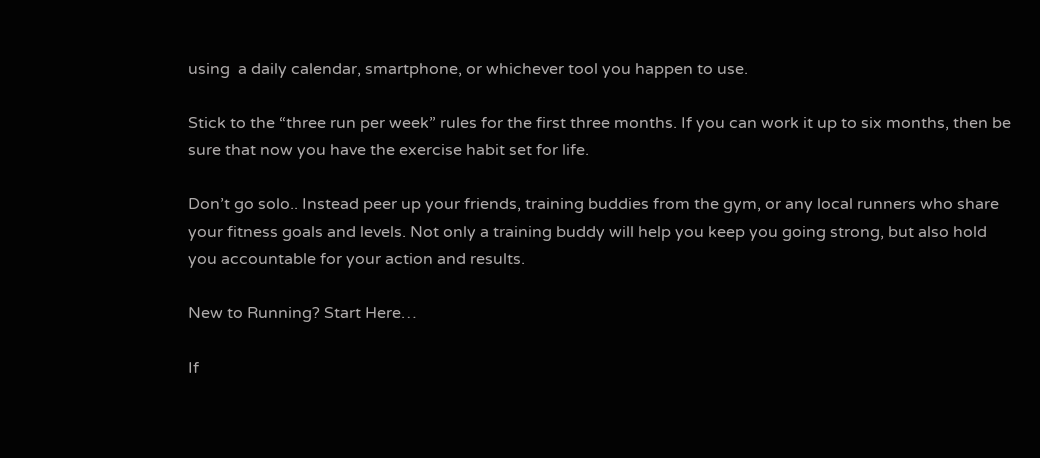using  a daily calendar, smartphone, or whichever tool you happen to use.

Stick to the “three run per week” rules for the first three months. If you can work it up to six months, then be sure that now you have the exercise habit set for life.

Don’t go solo.. Instead peer up your friends, training buddies from the gym, or any local runners who share your fitness goals and levels. Not only a training buddy will help you keep you going strong, but also hold you accountable for your action and results.

New to Running? Start Here…

If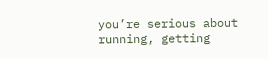you’re serious about running, getting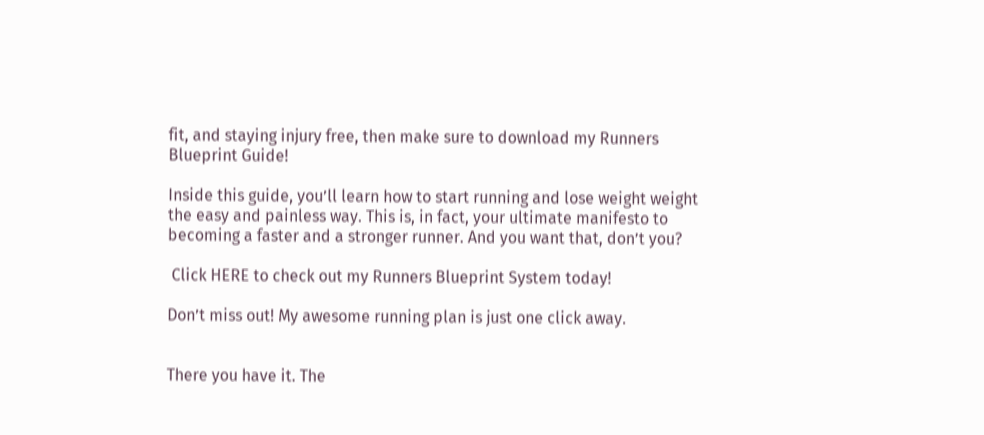fit, and staying injury free, then make sure to download my Runners Blueprint Guide!

Inside this guide, you’ll learn how to start running and lose weight weight the easy and painless way. This is, in fact, your ultimate manifesto to becoming a faster and a stronger runner. And you want that, don’t you?

 Click HERE to check out my Runners Blueprint System today!

Don’t miss out! My awesome running plan is just one click away.


There you have it. The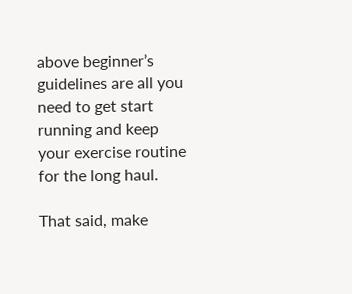above beginner’s guidelines are all you need to get start running and keep your exercise routine for the long haul.

That said, make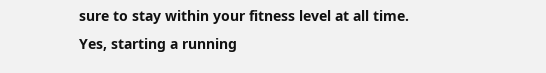sure to stay within your fitness level at all time. Yes, starting a running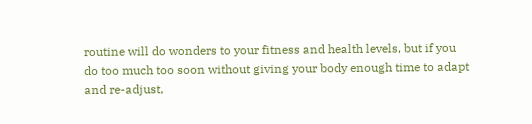routine will do wonders to your fitness and health levels, but if you do too much too soon without giving your body enough time to adapt and re-adjust,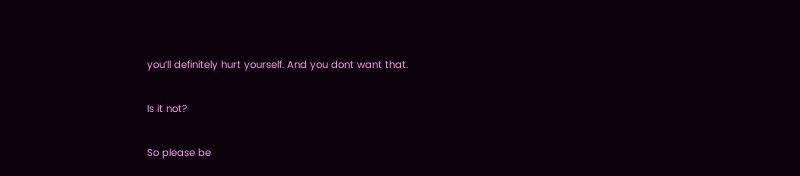you’ll definitely hurt yourself. And you dont want that.

Is it not?

So please be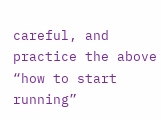careful, and practice the above “how to start running”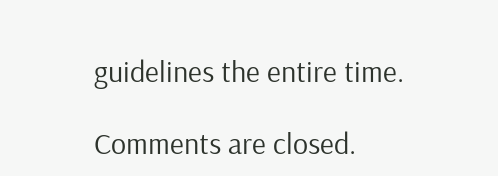guidelines the entire time.

Comments are closed.